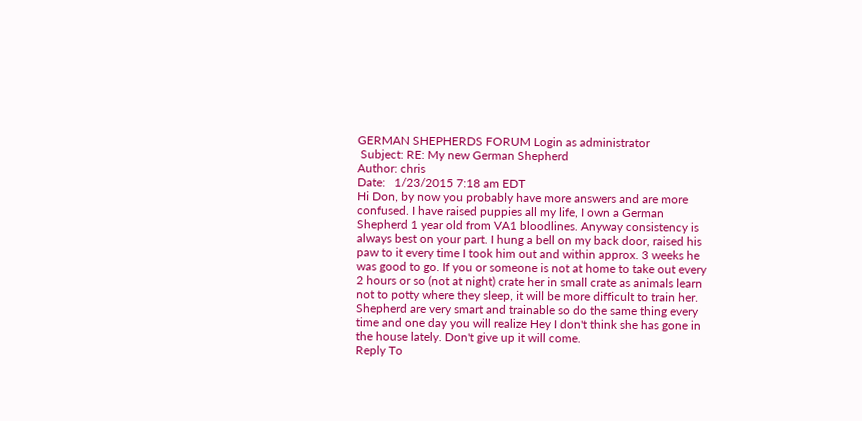GERMAN SHEPHERDS FORUM Login as administrator
 Subject: RE: My new German Shepherd
Author: chris
Date:   1/23/2015 7:18 am EDT
Hi Don, by now you probably have more answers and are more confused. I have raised puppies all my life, I own a German Shepherd 1 year old from VA1 bloodlines. Anyway consistency is always best on your part. I hung a bell on my back door, raised his paw to it every time I took him out and within approx. 3 weeks he was good to go. If you or someone is not at home to take out every 2 hours or so (not at night) crate her in small crate as animals learn not to potty where they sleep, it will be more difficult to train her. Shepherd are very smart and trainable so do the same thing every time and one day you will realize Hey I don't think she has gone in the house lately. Don't give up it will come.
Reply To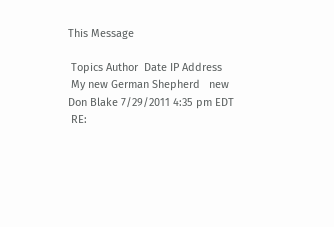This Message

 Topics Author  Date IP Address
 My new German Shepherd   new
Don Blake 7/29/2011 4:35 pm EDT
 RE: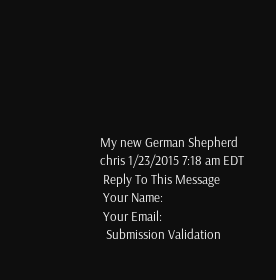My new German Shepherd
chris 1/23/2015 7:18 am EDT
 Reply To This Message
 Your Name:
 Your Email:
  Submission Validation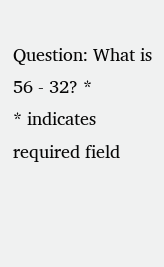Question: What is 56 - 32? *
* indicates required field